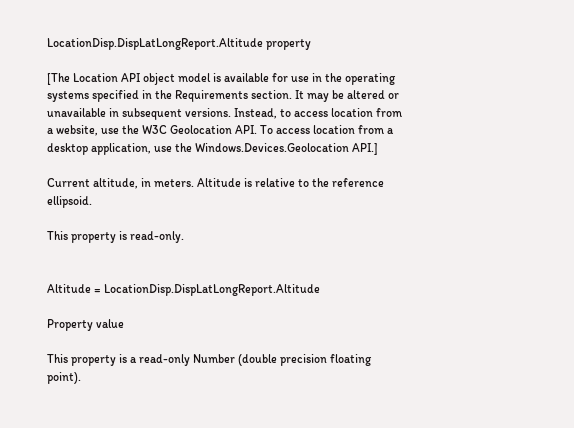LocationDisp.DispLatLongReport.Altitude property

[The Location API object model is available for use in the operating systems specified in the Requirements section. It may be altered or unavailable in subsequent versions. Instead, to access location from a website, use the W3C Geolocation API. To access location from a desktop application, use the Windows.Devices.Geolocation API.]

Current altitude, in meters. Altitude is relative to the reference ellipsoid.

This property is read-only.


Altitude = LocationDisp.DispLatLongReport.Altitude

Property value

This property is a read-only Number (double precision floating point).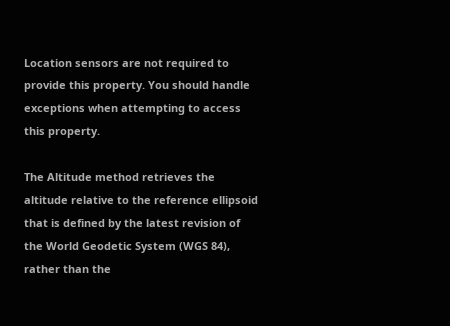Location sensors are not required to provide this property. You should handle exceptions when attempting to access this property.

The Altitude method retrieves the altitude relative to the reference ellipsoid that is defined by the latest revision of the World Geodetic System (WGS 84), rather than the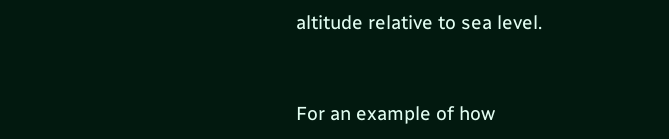altitude relative to sea level.


For an example of how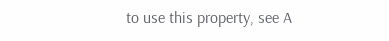to use this property, see A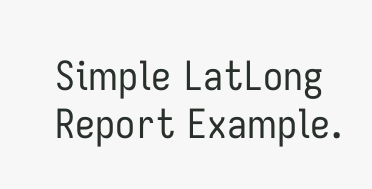Simple LatLong Report Example.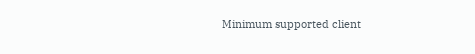Minimum supported client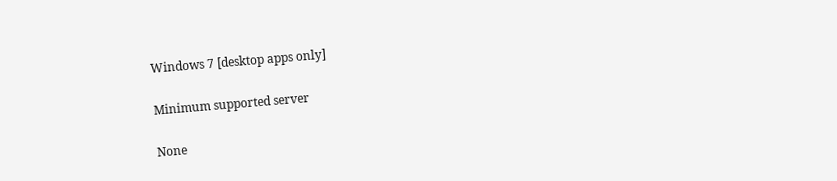Windows 7 [desktop apps only]

Minimum supported server

None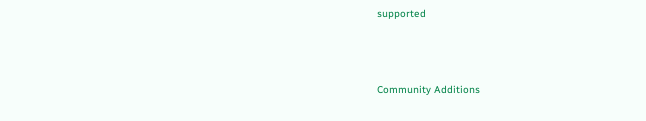supported



Community Additions